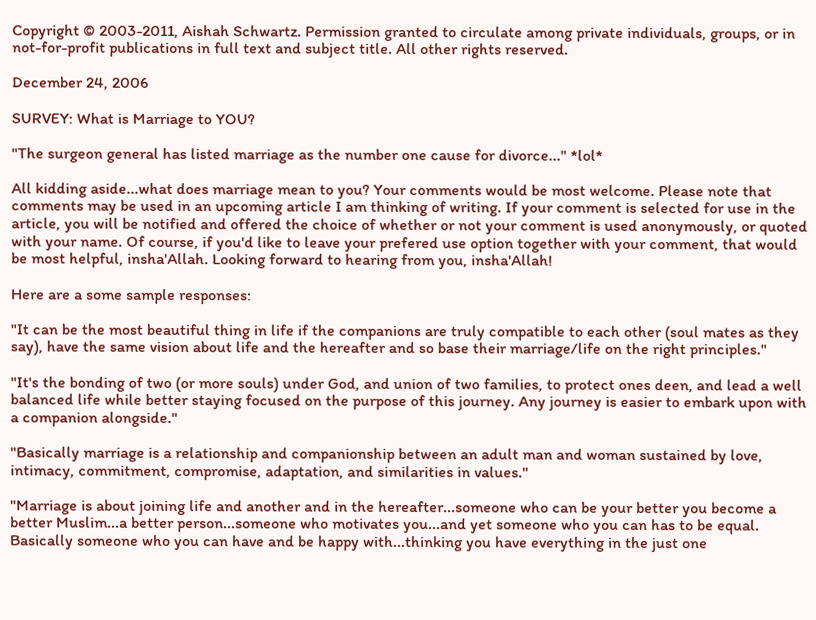Copyright © 2003-2011, Aishah Schwartz. Permission granted to circulate among private individuals, groups, or in not-for-profit publications in full text and subject title. All other rights reserved.

December 24, 2006

SURVEY: What is Marriage to YOU?

"The surgeon general has listed marriage as the number one cause for divorce..." *lol*

All kidding aside...what does marriage mean to you? Your comments would be most welcome. Please note that comments may be used in an upcoming article I am thinking of writing. If your comment is selected for use in the article, you will be notified and offered the choice of whether or not your comment is used anonymously, or quoted with your name. Of course, if you'd like to leave your prefered use option together with your comment, that would be most helpful, insha'Allah. Looking forward to hearing from you, insha'Allah!

Here are a some sample responses:

"It can be the most beautiful thing in life if the companions are truly compatible to each other (soul mates as they say), have the same vision about life and the hereafter and so base their marriage/life on the right principles."

"It's the bonding of two (or more souls) under God, and union of two families, to protect ones deen, and lead a well balanced life while better staying focused on the purpose of this journey. Any journey is easier to embark upon with a companion alongside."

"Basically marriage is a relationship and companionship between an adult man and woman sustained by love, intimacy, commitment, compromise, adaptation, and similarities in values."

"Marriage is about joining life and another and in the hereafter...someone who can be your better you become a better Muslim...a better person...someone who motivates you...and yet someone who you can has to be equal. Basically someone who you can have and be happy with...thinking you have everything in the just one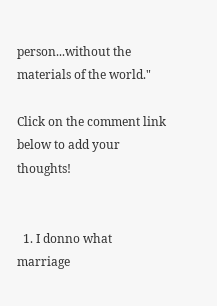person...without the materials of the world."

Click on the comment link below to add your thoughts!


  1. I donno what marriage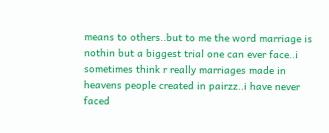means to others..but to me the word marriage is nothin but a biggest trial one can ever face..i sometimes think r really marriages made in heavens people created in pairzz..i have never faced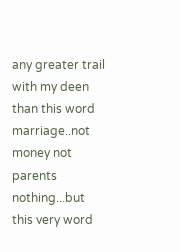any greater trail with my deen than this word marriage..not money not parents nothing...but this very word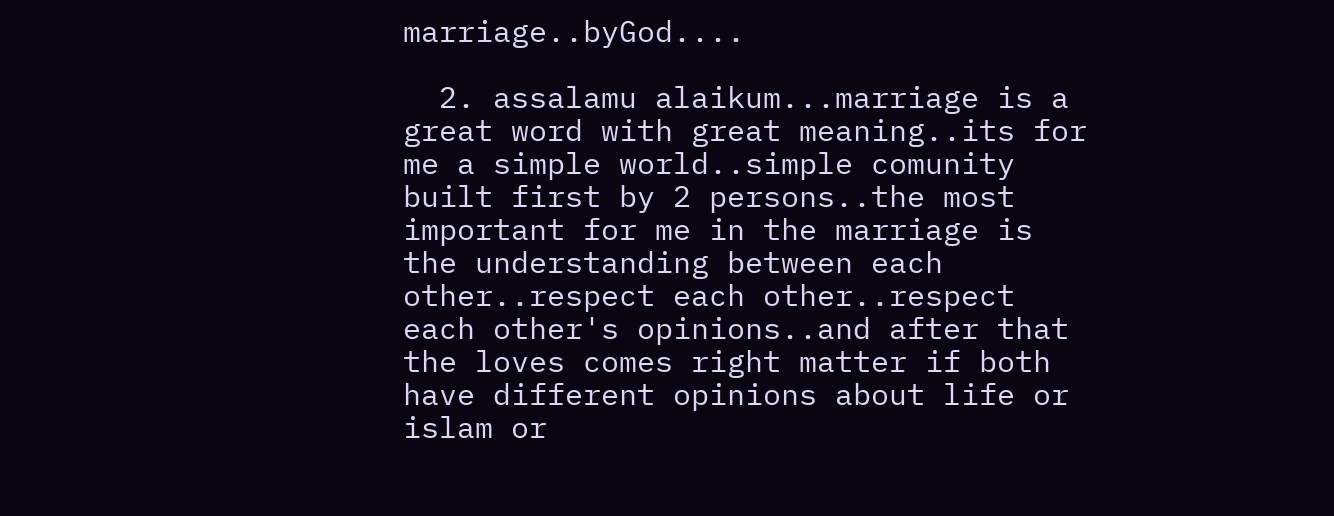marriage..byGod....

  2. assalamu alaikum...marriage is a great word with great meaning..its for me a simple world..simple comunity built first by 2 persons..the most important for me in the marriage is the understanding between each other..respect each other..respect each other's opinions..and after that the loves comes right matter if both have different opinions about life or islam or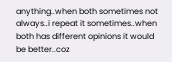anything..when both sometimes not always..i repeat it sometimes..when both has different opinions it would be better..coz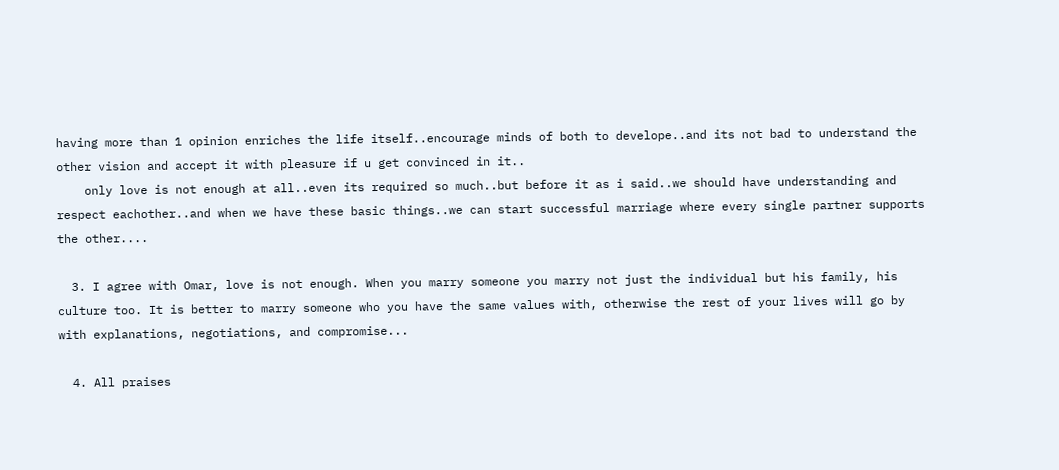having more than 1 opinion enriches the life itself..encourage minds of both to develope..and its not bad to understand the other vision and accept it with pleasure if u get convinced in it..
    only love is not enough at all..even its required so much..but before it as i said..we should have understanding and respect eachother..and when we have these basic things..we can start successful marriage where every single partner supports the other....

  3. I agree with Omar, love is not enough. When you marry someone you marry not just the individual but his family, his culture too. It is better to marry someone who you have the same values with, otherwise the rest of your lives will go by with explanations, negotiations, and compromise...

  4. All praises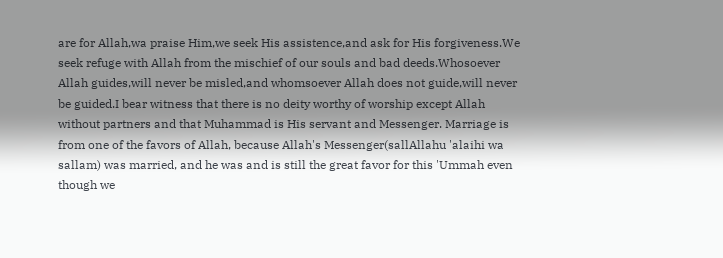are for Allah,wa praise Him,we seek His assistence,and ask for His forgiveness.We seek refuge with Allah from the mischief of our souls and bad deeds.Whosoever Allah guides,will never be misled,and whomsoever Allah does not guide,will never be guided.I bear witness that there is no deity worthy of worship except Allah without partners and that Muhammad is His servant and Messenger. Marriage is from one of the favors of Allah, because Allah's Messenger(sallAllahu 'alaihi wa sallam) was married, and he was and is still the great favor for this 'Ummah even though we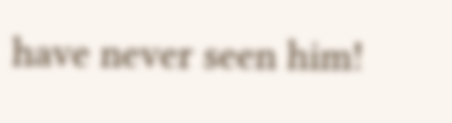have never seen him!